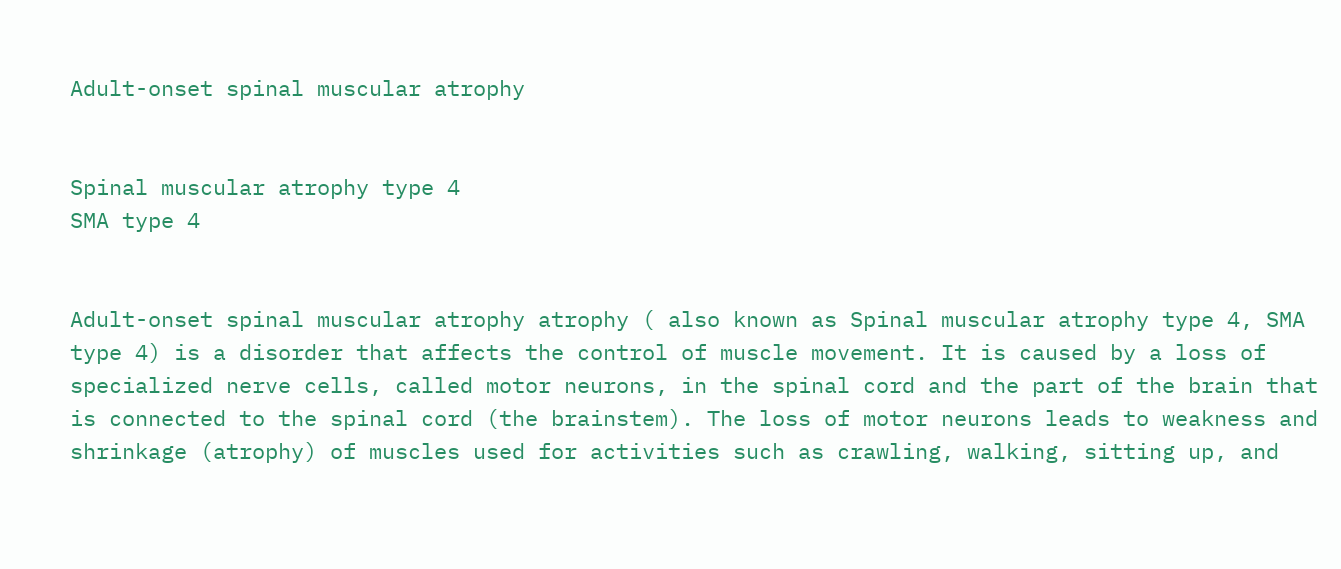Adult-onset spinal muscular atrophy


Spinal muscular atrophy type 4
SMA type 4


Adult-onset spinal muscular atrophy atrophy ( also known as Spinal muscular atrophy type 4, SMA type 4) is a disorder that affects the control of muscle movement. It is caused by a loss of specialized nerve cells, called motor neurons, in the spinal cord and the part of the brain that is connected to the spinal cord (the brainstem). The loss of motor neurons leads to weakness and shrinkage (atrophy) of muscles used for activities such as crawling, walking, sitting up, and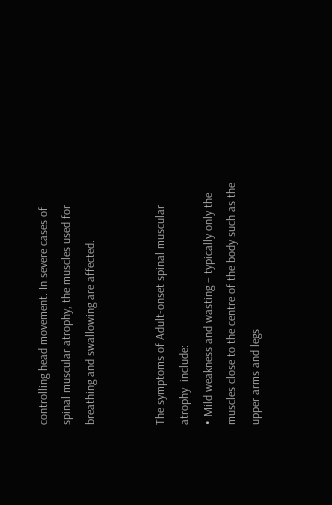controlling head movement. In severe cases of spinal muscular atrophy, the muscles used for breathing and swallowing are affected.


The symptoms of Adult-onset spinal muscular atrophy  include:
• Mild weakness and wasting – typically only the muscles close to the centre of the body such as the upper arms and legs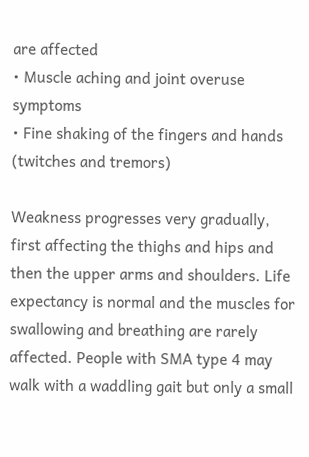are affected
• Muscle aching and joint overuse symptoms
• Fine shaking of the fingers and hands (twitches and tremors)

Weakness progresses very gradually, first affecting the thighs and hips and then the upper arms and shoulders. Life expectancy is normal and the muscles for swallowing and breathing are rarely affected. People with SMA type 4 may walk with a waddling gait but only a small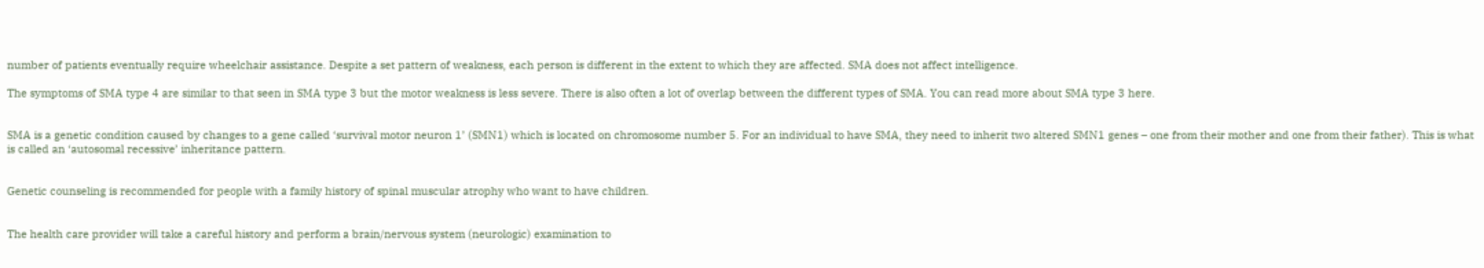number of patients eventually require wheelchair assistance. Despite a set pattern of weakness, each person is different in the extent to which they are affected. SMA does not affect intelligence.

The symptoms of SMA type 4 are similar to that seen in SMA type 3 but the motor weakness is less severe. There is also often a lot of overlap between the different types of SMA. You can read more about SMA type 3 here.


SMA is a genetic condition caused by changes to a gene called ‘survival motor neuron 1’ (SMN1) which is located on chromosome number 5. For an individual to have SMA, they need to inherit two altered SMN1 genes – one from their mother and one from their father). This is what is called an ‘autosomal recessive’ inheritance pattern.


Genetic counseling is recommended for people with a family history of spinal muscular atrophy who want to have children.


The health care provider will take a careful history and perform a brain/nervous system (neurologic) examination to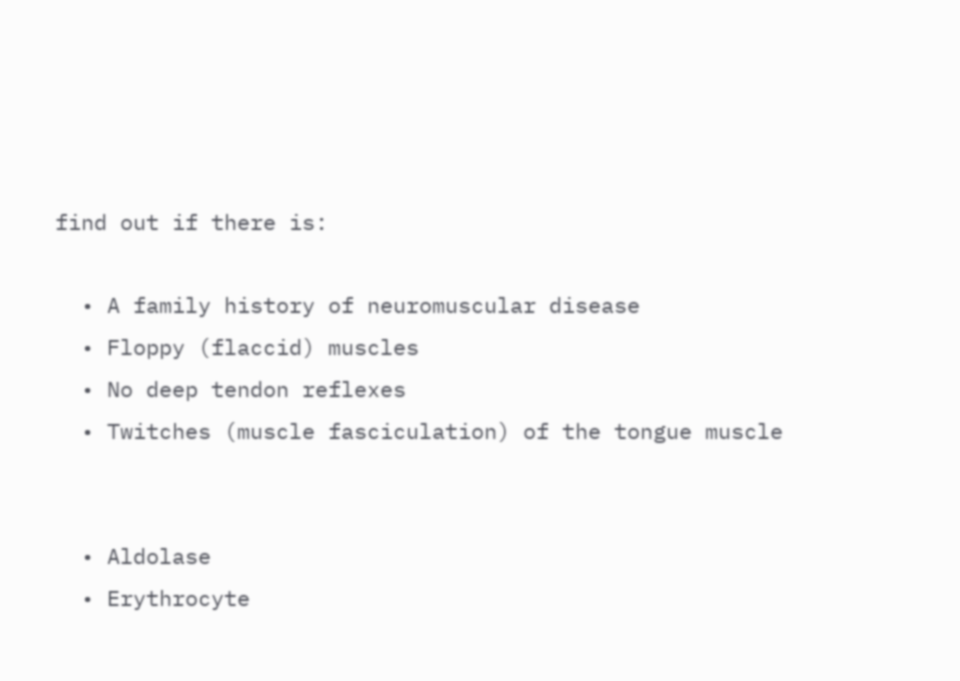find out if there is:

  • A family history of neuromuscular disease
  • Floppy (flaccid) muscles
  • No deep tendon reflexes
  • Twitches (muscle fasciculation) of the tongue muscle


  • Aldolase
  • Erythrocyte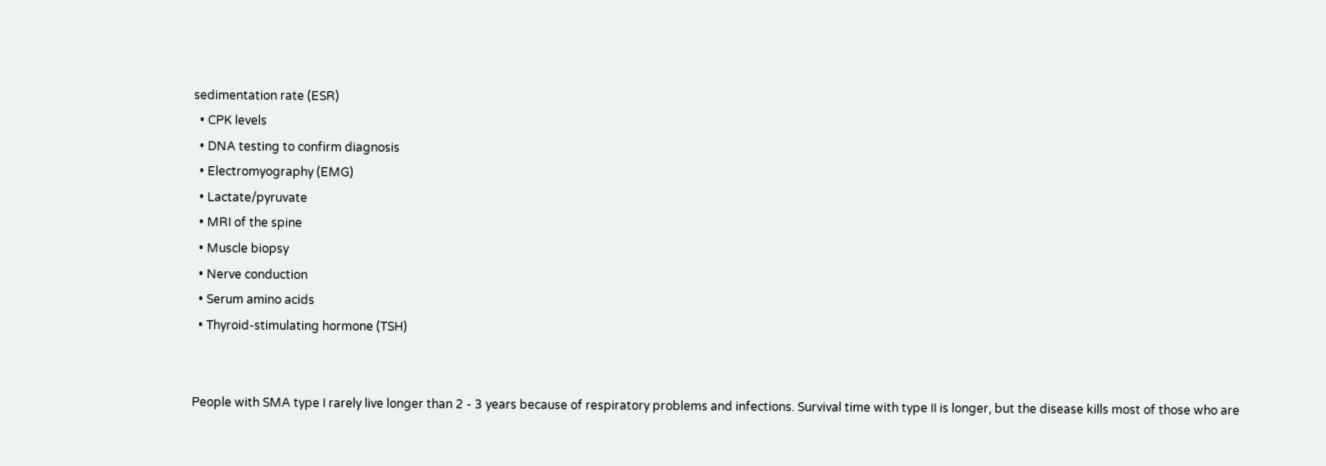sedimentation rate (ESR)
  • CPK levels
  • DNA testing to confirm diagnosis
  • Electromyography (EMG)
  • Lactate/pyruvate
  • MRI of the spine
  • Muscle biopsy
  • Nerve conduction
  • Serum amino acids
  • Thyroid-stimulating hormone (TSH)


People with SMA type I rarely live longer than 2 - 3 years because of respiratory problems and infections. Survival time with type II is longer, but the disease kills most of those who are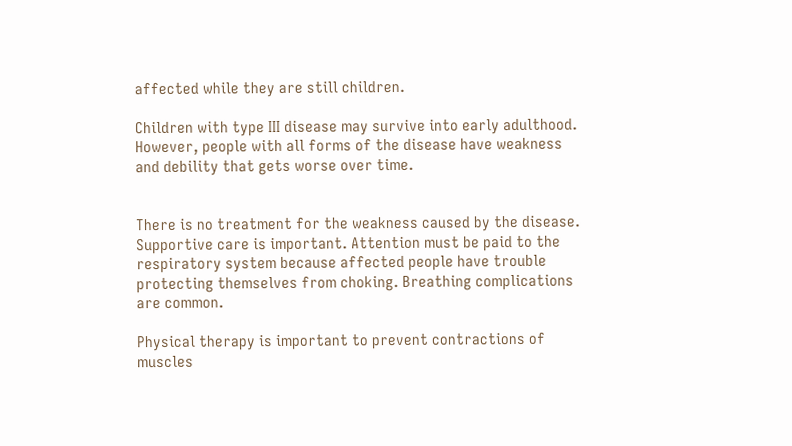affected while they are still children.

Children with type III disease may survive into early adulthood. However, people with all forms of the disease have weakness and debility that gets worse over time.


There is no treatment for the weakness caused by the disease. Supportive care is important. Attention must be paid to the respiratory system because affected people have trouble protecting themselves from choking. Breathing complications are common.

Physical therapy is important to prevent contractions of muscles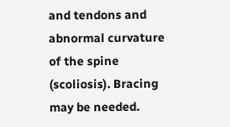and tendons and abnormal curvature of the spine (scoliosis). Bracing may be needed.